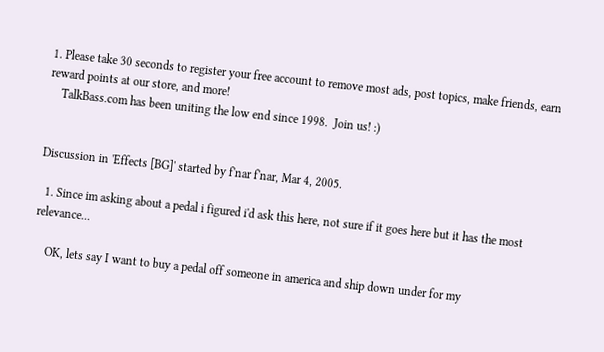1. Please take 30 seconds to register your free account to remove most ads, post topics, make friends, earn reward points at our store, and more!
    TalkBass.com has been uniting the low end since 1998.  Join us! :)


Discussion in 'Effects [BG]' started by f'nar f'nar, Mar 4, 2005.

  1. Since im asking about a pedal i figured i'd ask this here, not sure if it goes here but it has the most relevance...

    OK, lets say I want to buy a pedal off someone in america and ship down under for my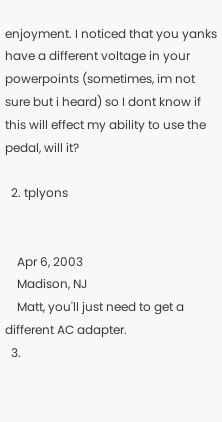enjoyment. I noticed that you yanks have a different voltage in your powerpoints (sometimes, im not sure but i heard) so I dont know if this will effect my ability to use the pedal, will it?

  2. tplyons


    Apr 6, 2003
    Madison, NJ
    Matt, you'll just need to get a different AC adapter.
  3.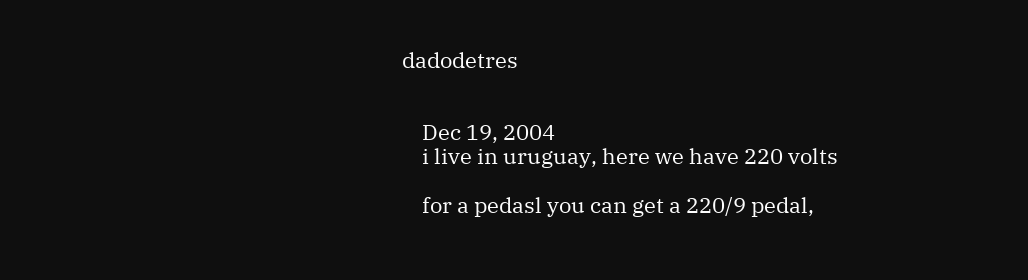dadodetres


    Dec 19, 2004
    i live in uruguay, here we have 220 volts

    for a pedasl you can get a 220/9 pedal,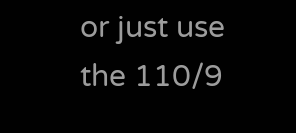or just use the 110/9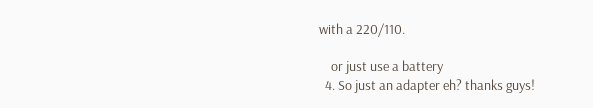with a 220/110.

    or just use a battery
  4. So just an adapter eh? thanks guys!